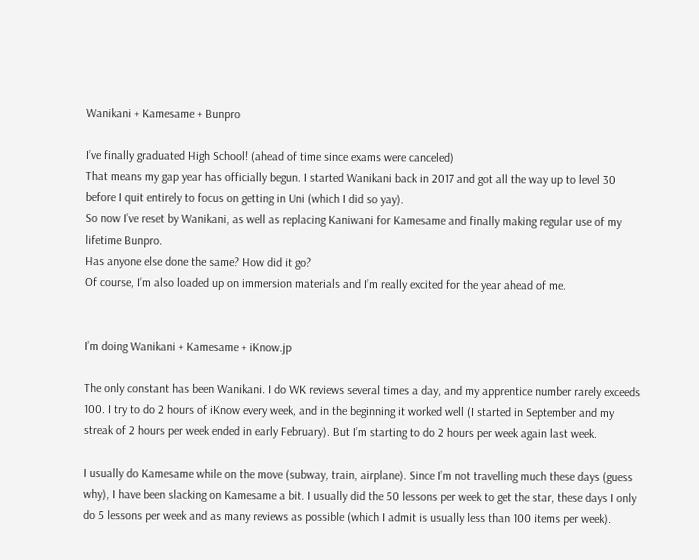Wanikani + Kamesame + Bunpro

I’ve finally graduated High School! (ahead of time since exams were canceled)
That means my gap year has officially begun. I started Wanikani back in 2017 and got all the way up to level 30 before I quit entirely to focus on getting in Uni (which I did so yay).
So now I’ve reset by Wanikani, as well as replacing Kaniwani for Kamesame and finally making regular use of my lifetime Bunpro.
Has anyone else done the same? How did it go?
Of course, I’m also loaded up on immersion materials and I’m really excited for the year ahead of me.


I’m doing Wanikani + Kamesame + iKnow.jp

The only constant has been Wanikani. I do WK reviews several times a day, and my apprentice number rarely exceeds 100. I try to do 2 hours of iKnow every week, and in the beginning it worked well (I started in September and my streak of 2 hours per week ended in early February). But I’m starting to do 2 hours per week again last week.

I usually do Kamesame while on the move (subway, train, airplane). Since I’m not travelling much these days (guess why), I have been slacking on Kamesame a bit. I usually did the 50 lessons per week to get the star, these days I only do 5 lessons per week and as many reviews as possible (which I admit is usually less than 100 items per week).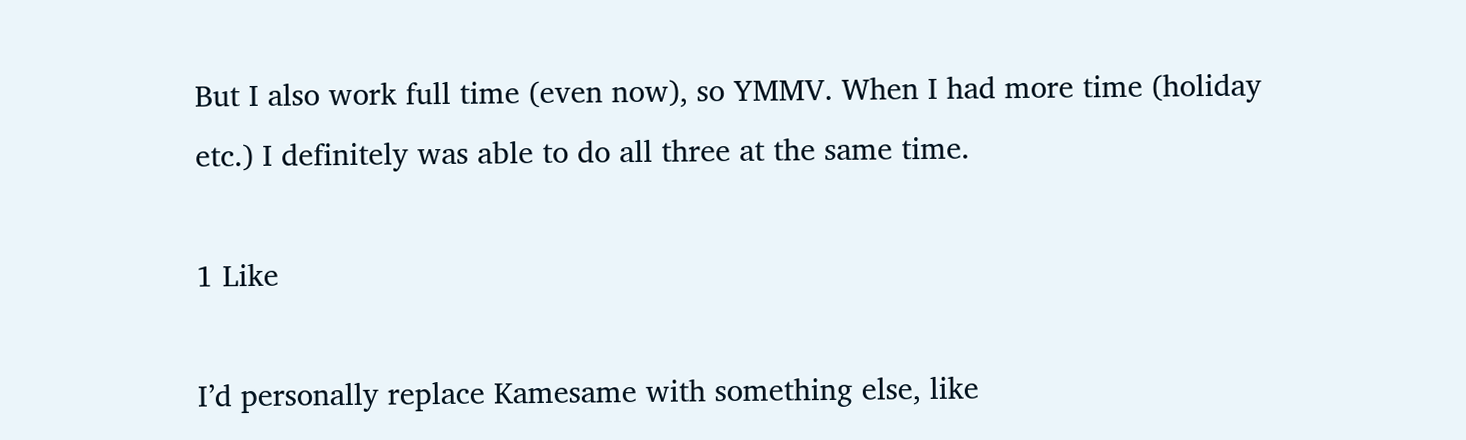But I also work full time (even now), so YMMV. When I had more time (holiday etc.) I definitely was able to do all three at the same time.

1 Like

I’d personally replace Kamesame with something else, like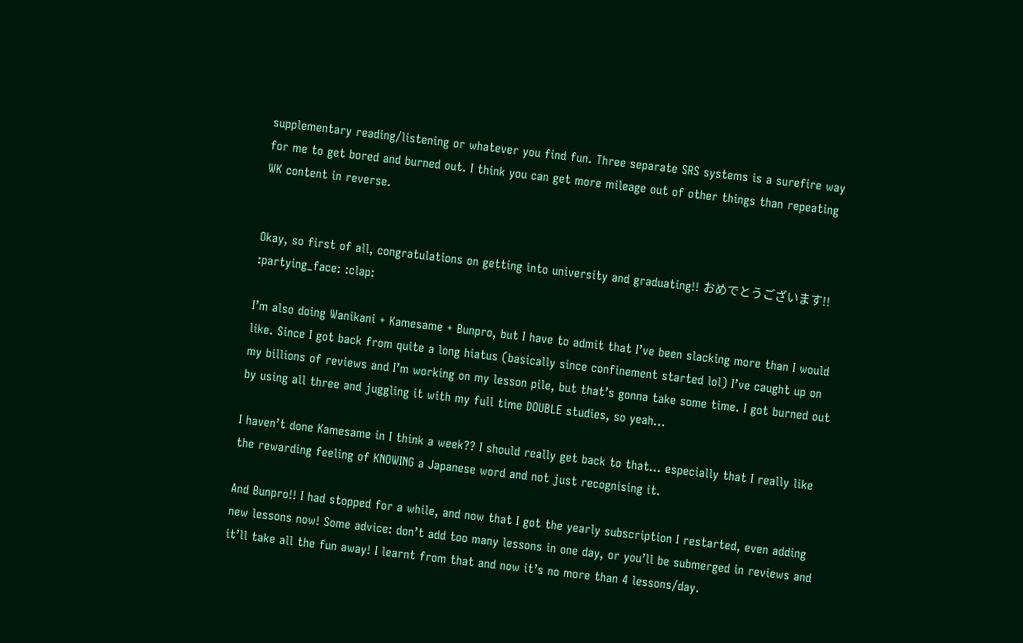supplementary reading/listening or whatever you find fun. Three separate SRS systems is a surefire way for me to get bored and burned out. I think you can get more mileage out of other things than repeating WK content in reverse.


Okay, so first of all, congratulations on getting into university and graduating!! おめでとうございます!! :partying_face: :clap:

I’m also doing Wanikani + Kamesame + Bunpro, but I have to admit that I’ve been slacking more than I would like. Since I got back from quite a long hiatus (basically since confinement started lol) I’ve caught up on my billions of reviews and I’m working on my lesson pile, but that’s gonna take some time. I got burned out by using all three and juggling it with my full time DOUBLE studies, so yeah…

I haven’t done Kamesame in I think a week?? I should really get back to that… especially that I really like the rewarding feeling of KNOWING a Japanese word and not just recognising it.

And Bunpro!! I had stopped for a while, and now that I got the yearly subscription I restarted, even adding new lessons now! Some advice: don’t add too many lessons in one day, or you’ll be submerged in reviews and it’ll take all the fun away! I learnt from that and now it’s no more than 4 lessons/day.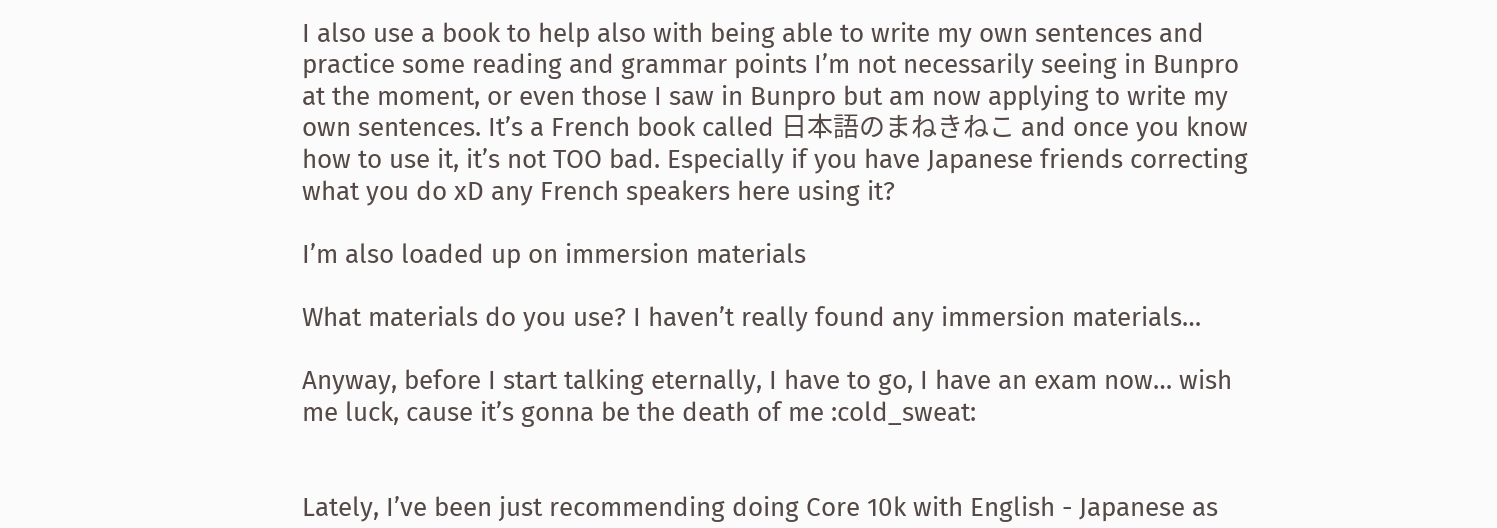I also use a book to help also with being able to write my own sentences and practice some reading and grammar points I’m not necessarily seeing in Bunpro at the moment, or even those I saw in Bunpro but am now applying to write my own sentences. It’s a French book called 日本語のまねきねこ and once you know how to use it, it’s not TOO bad. Especially if you have Japanese friends correcting what you do xD any French speakers here using it?

I’m also loaded up on immersion materials

What materials do you use? I haven’t really found any immersion materials…

Anyway, before I start talking eternally, I have to go, I have an exam now… wish me luck, cause it’s gonna be the death of me :cold_sweat:


Lately, I’ve been just recommending doing Core 10k with English - Japanese as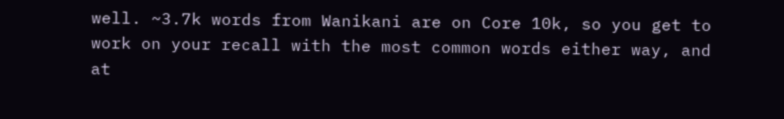well. ~3.7k words from Wanikani are on Core 10k, so you get to work on your recall with the most common words either way, and at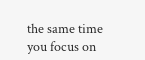the same time you focus on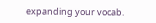expanding your vocab.